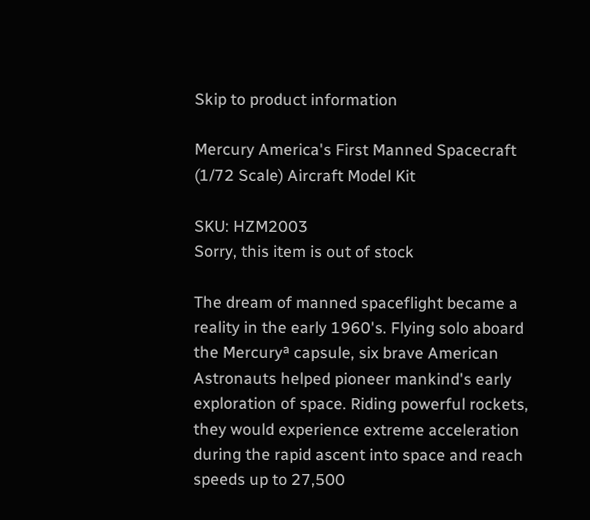Skip to product information

Mercury America's First Manned Spacecraft (1/72 Scale) Aircraft Model Kit

SKU: HZM2003
Sorry, this item is out of stock

The dream of manned spaceflight became a reality in the early 1960's. Flying solo aboard the Mercuryª capsule, six brave American Astronauts helped pioneer mankind's early exploration of space. Riding powerful rockets, they would experience extreme acceleration during the rapid ascent into space and reach speeds up to 27,500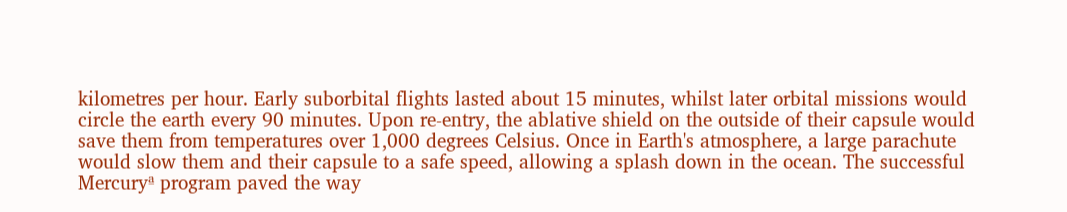kilometres per hour. Early suborbital flights lasted about 15 minutes, whilst later orbital missions would circle the earth every 90 minutes. Upon re-entry, the ablative shield on the outside of their capsule would save them from temperatures over 1,000 degrees Celsius. Once in Earth's atmosphere, a large parachute would slow them and their capsule to a safe speed, allowing a splash down in the ocean. The successful Mercuryª program paved the way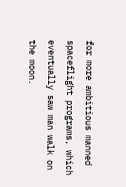for more ambitious manned spaceflight programs, which eventually saw man walk on the moon.